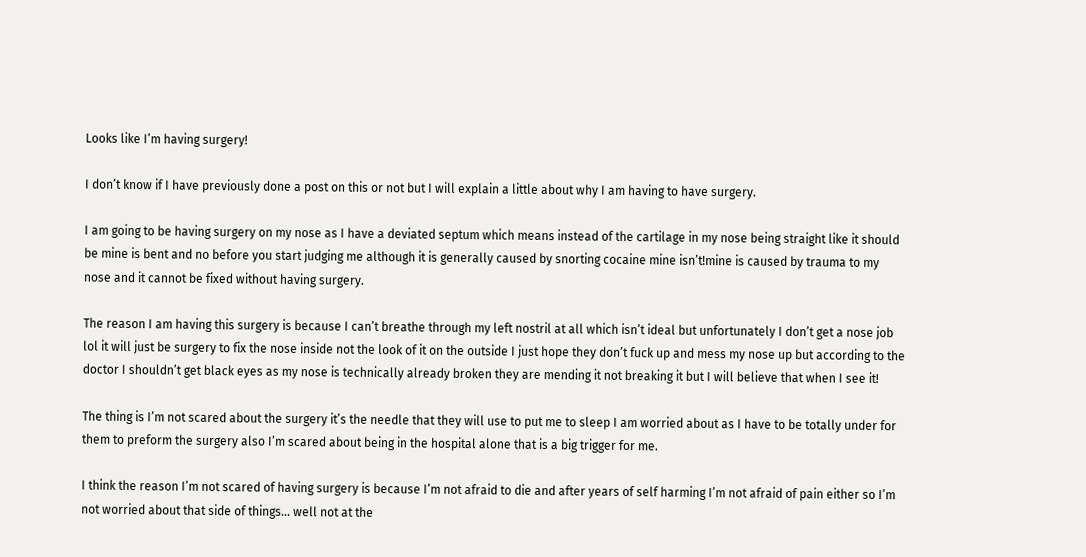Looks like I’m having surgery!

I don’t know if I have previously done a post on this or not but I will explain a little about why I am having to have surgery.

I am going to be having surgery on my nose as I have a deviated septum which means instead of the cartilage in my nose being straight like it should be mine is bent and no before you start judging me although it is generally caused by snorting cocaine mine isn’t!mine is caused by trauma to my nose and it cannot be fixed without having surgery.

The reason I am having this surgery is because I can’t breathe through my left nostril at all which isn’t ideal but unfortunately I don’t get a nose job lol it will just be surgery to fix the nose inside not the look of it on the outside I just hope they don’t fuck up and mess my nose up but according to the doctor I shouldn’t get black eyes as my nose is technically already broken they are mending it not breaking it but I will believe that when I see it!

The thing is I’m not scared about the surgery it’s the needle that they will use to put me to sleep I am worried about as I have to be totally under for them to preform the surgery also I’m scared about being in the hospital alone that is a big trigger for me.

I think the reason I’m not scared of having surgery is because I’m not afraid to die and after years of self harming I’m not afraid of pain either so I’m not worried about that side of things… well not at the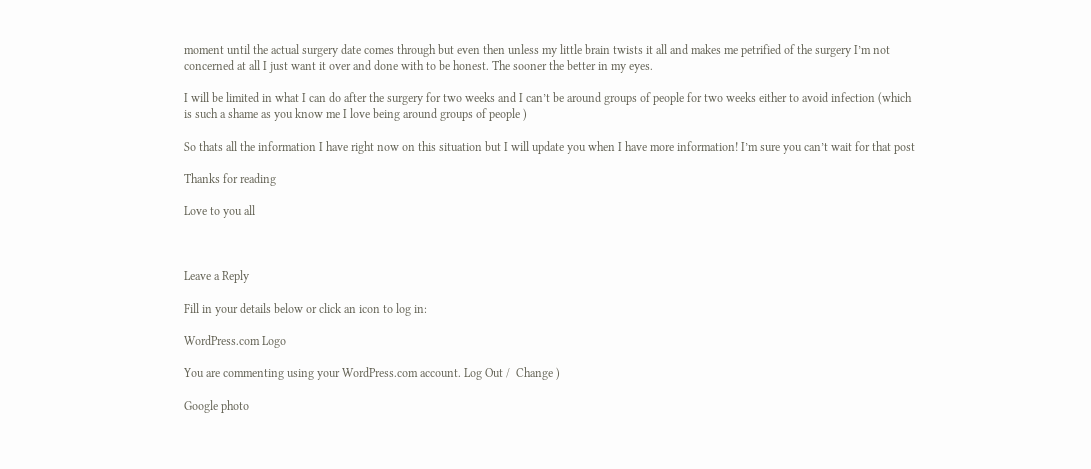moment until the actual surgery date comes through but even then unless my little brain twists it all and makes me petrified of the surgery I’m not concerned at all I just want it over and done with to be honest. The sooner the better in my eyes.

I will be limited in what I can do after the surgery for two weeks and I can’t be around groups of people for two weeks either to avoid infection (which is such a shame as you know me I love being around groups of people )

So thats all the information I have right now on this situation but I will update you when I have more information! I’m sure you can’t wait for that post

Thanks for reading

Love to you all



Leave a Reply

Fill in your details below or click an icon to log in:

WordPress.com Logo

You are commenting using your WordPress.com account. Log Out /  Change )

Google photo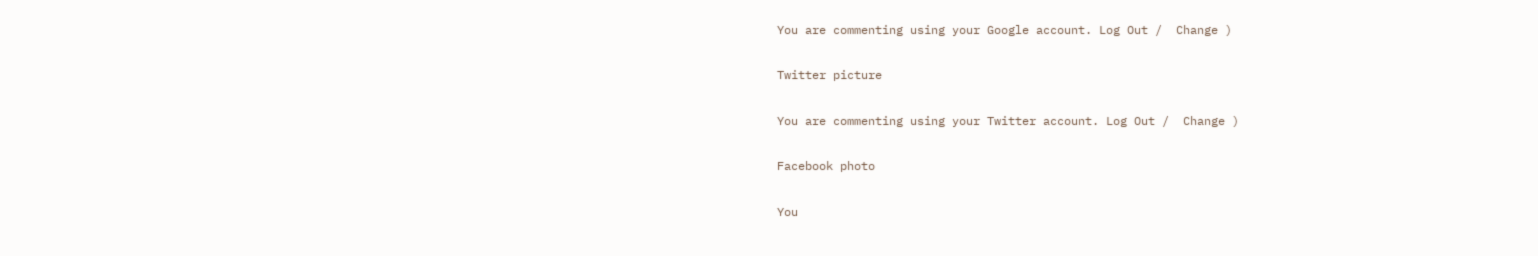You are commenting using your Google account. Log Out /  Change )

Twitter picture

You are commenting using your Twitter account. Log Out /  Change )

Facebook photo

You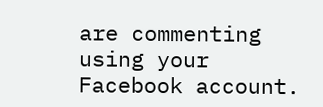are commenting using your Facebook account.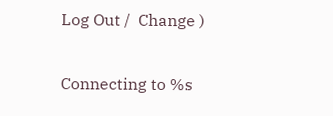Log Out /  Change )

Connecting to %s